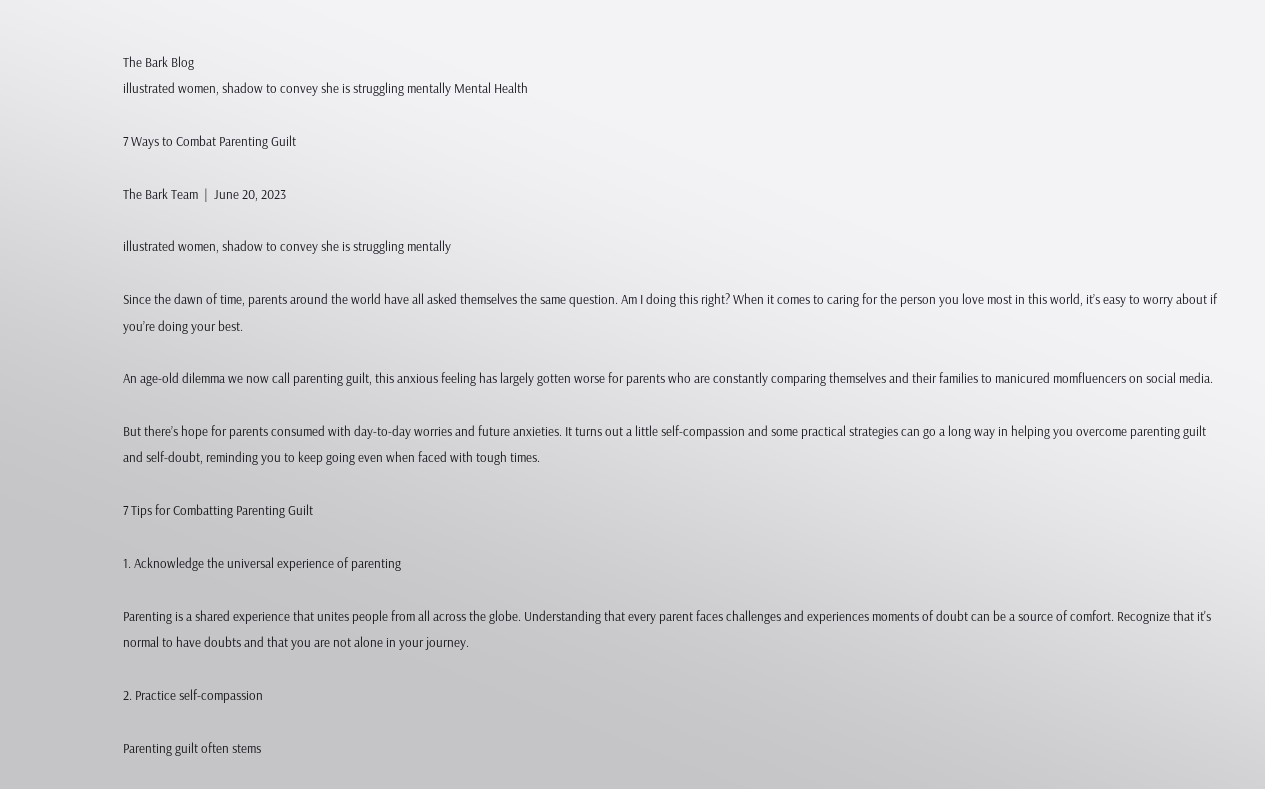The Bark Blog
illustrated women, shadow to convey she is struggling mentally Mental Health

7 Ways to Combat Parenting Guilt

The Bark Team  |  June 20, 2023

illustrated women, shadow to convey she is struggling mentally

Since the dawn of time, parents around the world have all asked themselves the same question. Am I doing this right? When it comes to caring for the person you love most in this world, it’s easy to worry about if you’re doing your best.

An age-old dilemma we now call parenting guilt, this anxious feeling has largely gotten worse for parents who are constantly comparing themselves and their families to manicured momfluencers on social media.

But there’s hope for parents consumed with day-to-day worries and future anxieties. It turns out a little self-compassion and some practical strategies can go a long way in helping you overcome parenting guilt and self-doubt, reminding you to keep going even when faced with tough times.

7 Tips for Combatting Parenting Guilt

1. Acknowledge the universal experience of parenting

Parenting is a shared experience that unites people from all across the globe. Understanding that every parent faces challenges and experiences moments of doubt can be a source of comfort. Recognize that it's normal to have doubts and that you are not alone in your journey.

2. Practice self-compassion

Parenting guilt often stems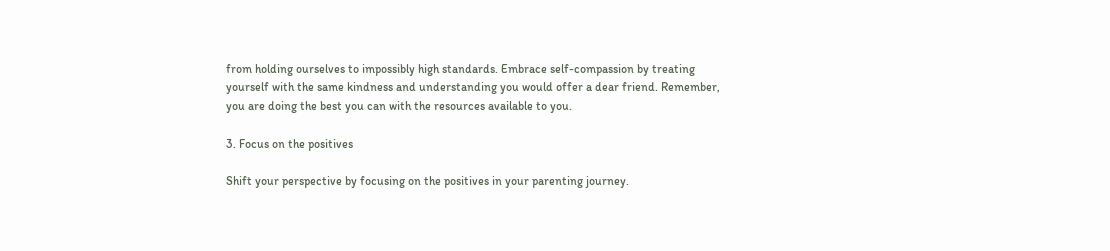from holding ourselves to impossibly high standards. Embrace self-compassion by treating yourself with the same kindness and understanding you would offer a dear friend. Remember, you are doing the best you can with the resources available to you.

3. Focus on the positives

Shift your perspective by focusing on the positives in your parenting journey.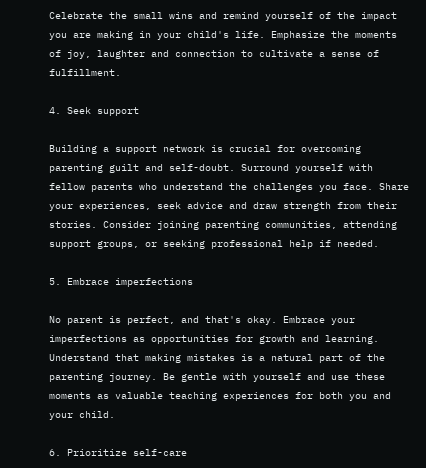Celebrate the small wins and remind yourself of the impact you are making in your child's life. Emphasize the moments of joy, laughter and connection to cultivate a sense of fulfillment.

4. Seek support

Building a support network is crucial for overcoming parenting guilt and self-doubt. Surround yourself with fellow parents who understand the challenges you face. Share your experiences, seek advice and draw strength from their stories. Consider joining parenting communities, attending support groups, or seeking professional help if needed.

5. Embrace imperfections

No parent is perfect, and that's okay. Embrace your imperfections as opportunities for growth and learning. Understand that making mistakes is a natural part of the parenting journey. Be gentle with yourself and use these moments as valuable teaching experiences for both you and your child.

6. Prioritize self-care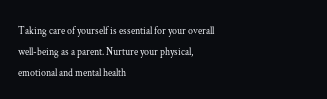Taking care of yourself is essential for your overall well-being as a parent. Nurture your physical, emotional and mental health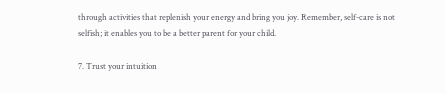through activities that replenish your energy and bring you joy. Remember, self-care is not selfish; it enables you to be a better parent for your child.

7. Trust your intuition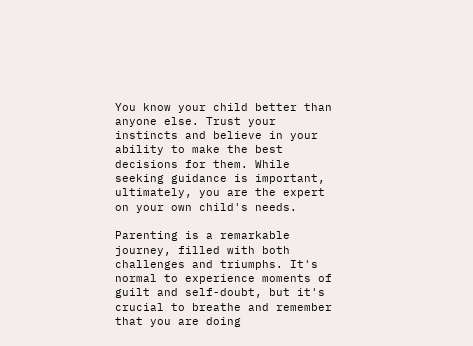You know your child better than anyone else. Trust your instincts and believe in your ability to make the best decisions for them. While seeking guidance is important, ultimately, you are the expert on your own child's needs.

Parenting is a remarkable journey, filled with both challenges and triumphs. It's normal to experience moments of guilt and self-doubt, but it's crucial to breathe and remember that you are doing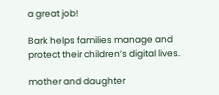a great job!

Bark helps families manage and protect their children’s digital lives.

mother and daughter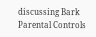discussing Bark Parental Controls